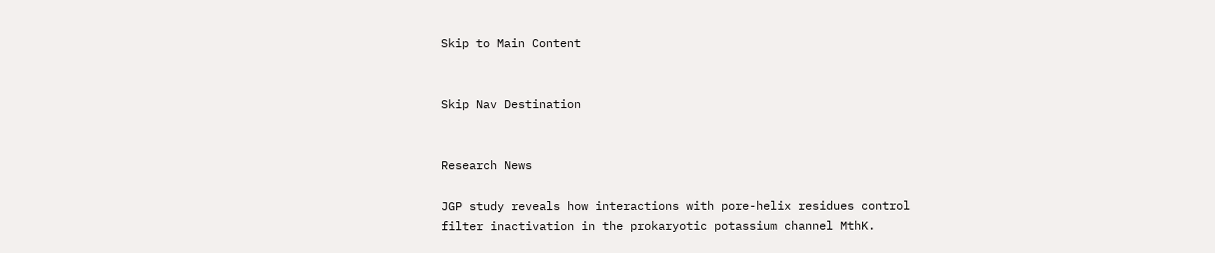Skip to Main Content


Skip Nav Destination


Research News

JGP study reveals how interactions with pore-helix residues control filter inactivation in the prokaryotic potassium channel MthK.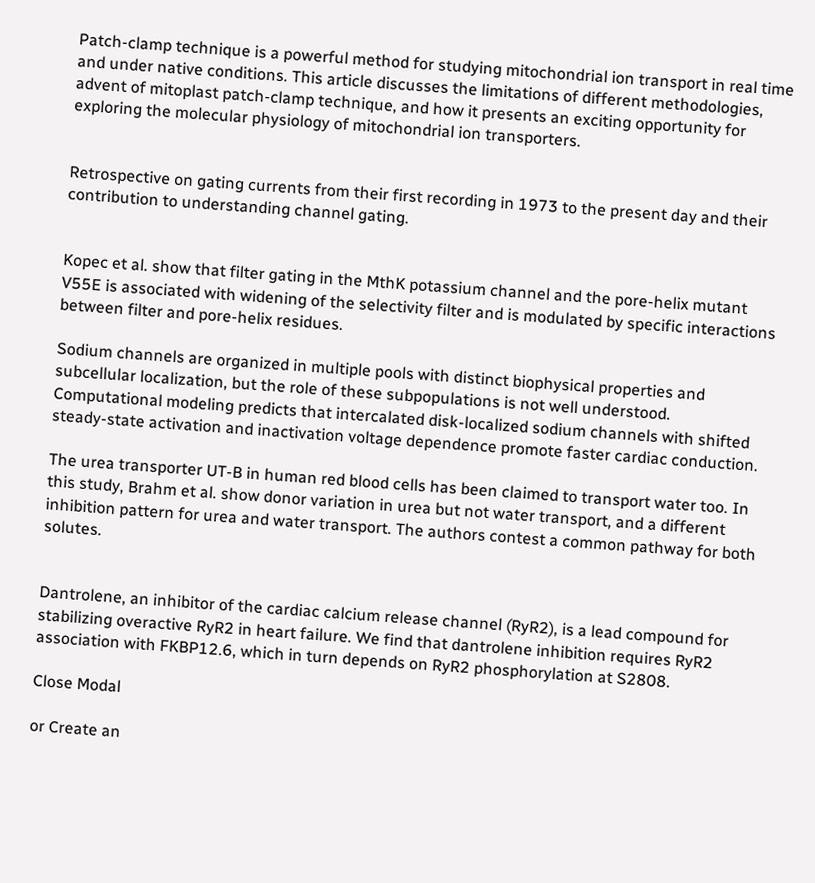Patch-clamp technique is a powerful method for studying mitochondrial ion transport in real time and under native conditions. This article discusses the limitations of different methodologies, advent of mitoplast patch-clamp technique, and how it presents an exciting opportunity for exploring the molecular physiology of mitochondrial ion transporters.


Retrospective on gating currents from their first recording in 1973 to the present day and their contribution to understanding channel gating.


Kopec et al. show that filter gating in the MthK potassium channel and the pore-helix mutant V55E is associated with widening of the selectivity filter and is modulated by specific interactions between filter and pore-helix residues.

Sodium channels are organized in multiple pools with distinct biophysical properties and subcellular localization, but the role of these subpopulations is not well understood. Computational modeling predicts that intercalated disk-localized sodium channels with shifted steady-state activation and inactivation voltage dependence promote faster cardiac conduction.

The urea transporter UT-B in human red blood cells has been claimed to transport water too. In this study, Brahm et al. show donor variation in urea but not water transport, and a different inhibition pattern for urea and water transport. The authors contest a common pathway for both solutes.


Dantrolene, an inhibitor of the cardiac calcium release channel (RyR2), is a lead compound for stabilizing overactive RyR2 in heart failure. We find that dantrolene inhibition requires RyR2 association with FKBP12.6, which in turn depends on RyR2 phosphorylation at S2808.

Close Modal

or Create an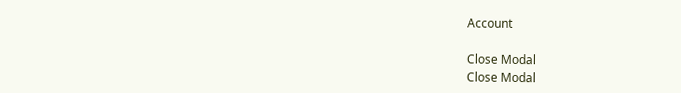Account

Close Modal
Close Modal